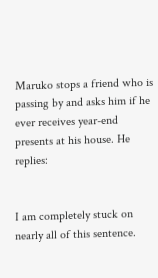Maruko stops a friend who is passing by and asks him if he ever receives year-end presents at his house. He replies:


I am completely stuck on nearly all of this sentence.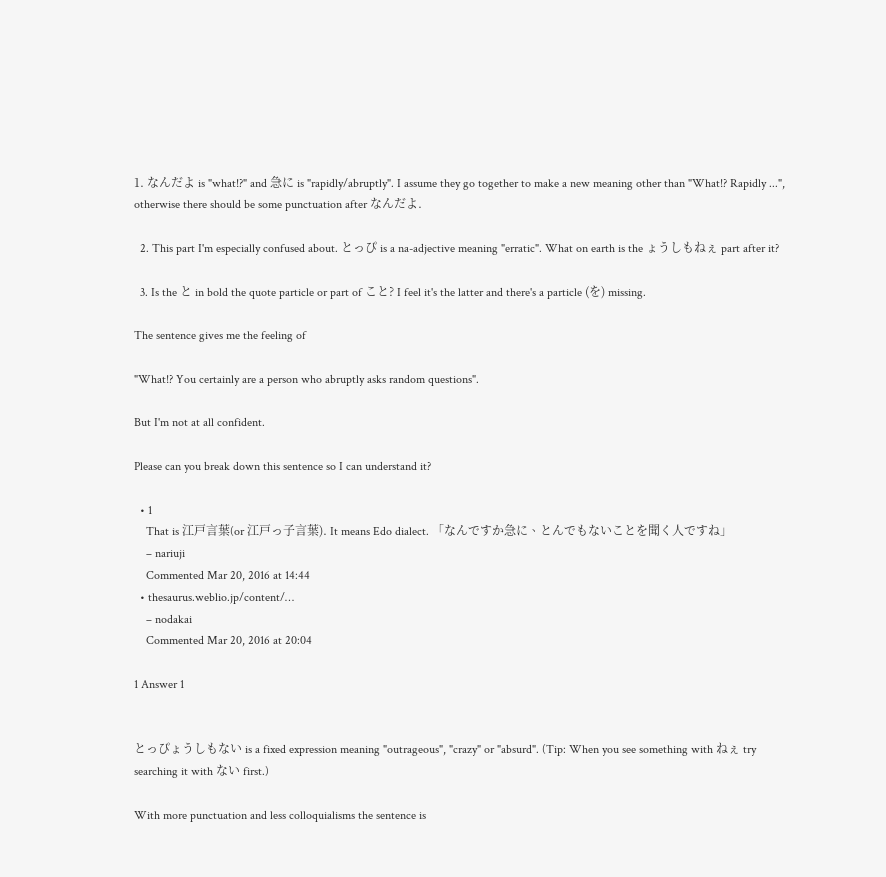1. なんだよ is "what!?" and 急に is "rapidly/abruptly". I assume they go together to make a new meaning other than "What!? Rapidly ...", otherwise there should be some punctuation after なんだよ.

  2. This part I'm especially confused about. とっぴ is a na-adjective meaning "erratic". What on earth is the ょうしもねぇ part after it?

  3. Is the と in bold the quote particle or part of こと? I feel it's the latter and there's a particle (を) missing.

The sentence gives me the feeling of

"What!? You certainly are a person who abruptly asks random questions".

But I'm not at all confident.

Please can you break down this sentence so I can understand it?

  • 1
    That is 江戸言葉(or 江戸っ子言葉). It means Edo dialect. 「なんですか急に、とんでもないことを聞く人ですね」
    – nariuji
    Commented Mar 20, 2016 at 14:44
  • thesaurus.weblio.jp/content/…
    – nodakai
    Commented Mar 20, 2016 at 20:04

1 Answer 1


とっぴょうしもない is a fixed expression meaning "outrageous", "crazy" or "absurd". (Tip: When you see something with ねぇ try searching it with ない first.)

With more punctuation and less colloquialisms the sentence is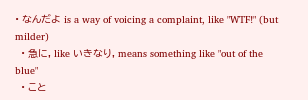• なんだよ is a way of voicing a complaint, like "WTF!" (but milder)
  • 急に, like いきなり, means something like "out of the blue"
  • こと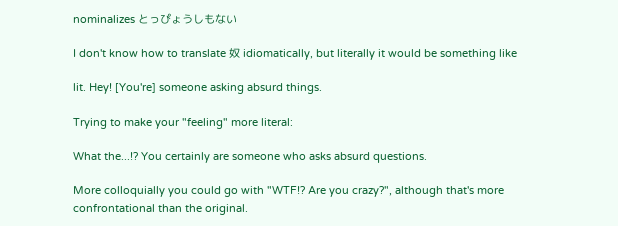nominalizes とっぴょうしもない

I don't know how to translate 奴 idiomatically, but literally it would be something like

lit. Hey! [You're] someone asking absurd things.

Trying to make your "feeling" more literal:

What the...!? You certainly are someone who asks absurd questions.

More colloquially you could go with "WTF!? Are you crazy?", although that's more confrontational than the original.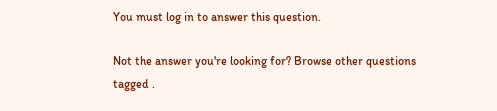You must log in to answer this question.

Not the answer you're looking for? Browse other questions tagged .